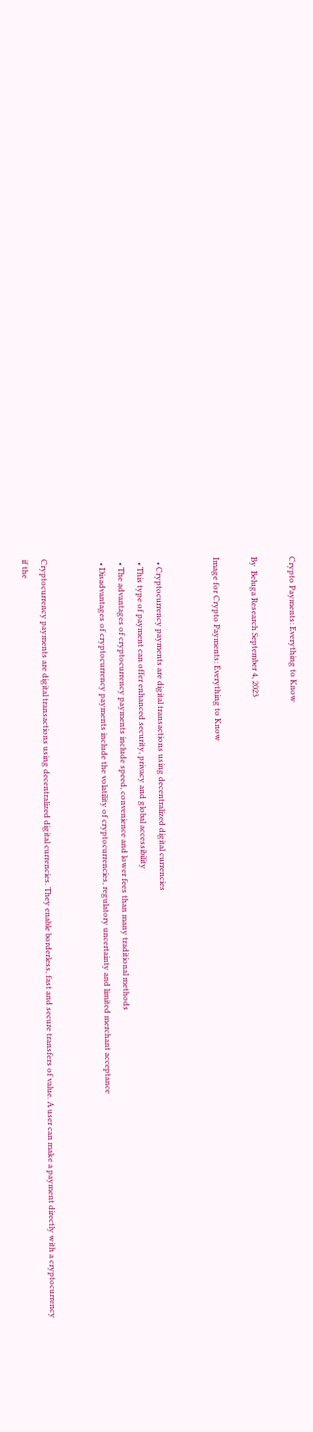Crypto Payments: Everything to Know

By  Beluga Research September 4, 2023

Image for Crypto Payments: Everything to Know


  • Cryptocurrency payments are digital transactions using decentralized digital currencies
  • This type of payment can offer enhanced security, privacy and global accessibility
  • The advantages of cryptocurrency payments include speed, convenience and lower fees than many traditional methods
  • Disadvantages of cryptocurrency payments include the volatility of cryptocurrencies, regulatory uncertainty and limited merchant acceptance


Cryptocurrency payments are digital transactions using decentralized digital currencies. They enable borderless, fast and secure transfers of value. A user can make a payment directly with a cryptocurrency if the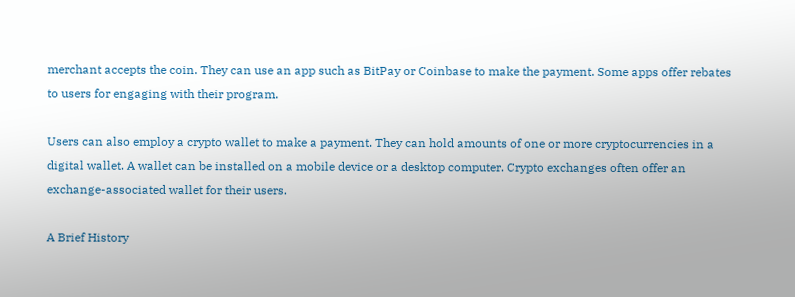merchant accepts the coin. They can use an app such as BitPay or Coinbase to make the payment. Some apps offer rebates to users for engaging with their program.

Users can also employ a crypto wallet to make a payment. They can hold amounts of one or more cryptocurrencies in a digital wallet. A wallet can be installed on a mobile device or a desktop computer. Crypto exchanges often offer an exchange-associated wallet for their users.

A Brief History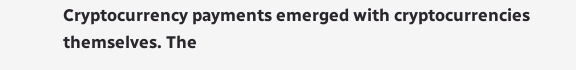Cryptocurrency payments emerged with cryptocurrencies themselves. The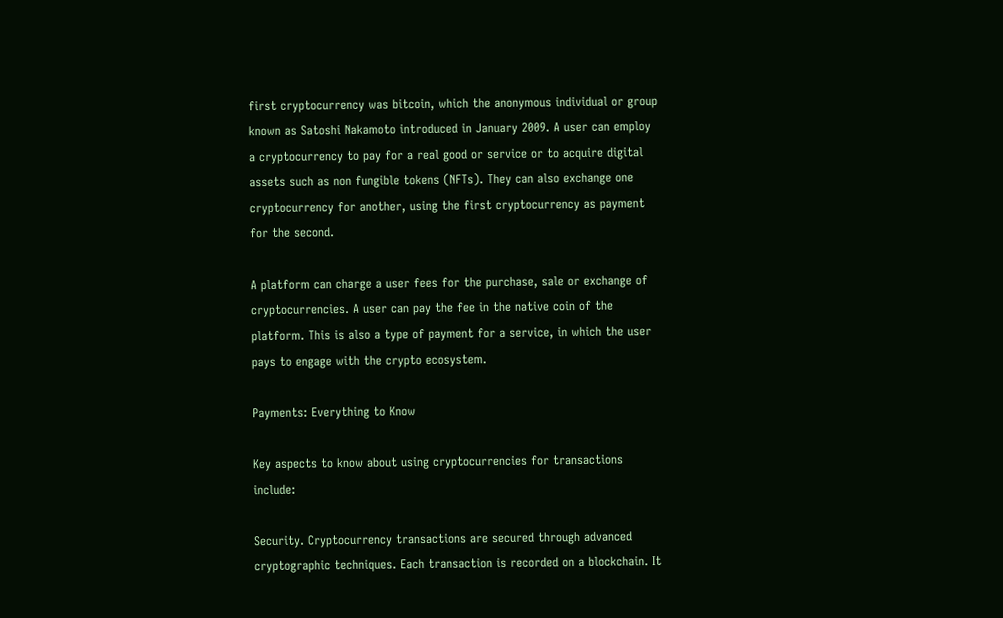first cryptocurrency was bitcoin, which the anonymous individual or group known as Satoshi Nakamoto introduced in January 2009. A user can employ a cryptocurrency to pay for a real good or service or to acquire digital assets such as non fungible tokens (NFTs). They can also exchange one cryptocurrency for another, using the first cryptocurrency as payment for the second.

A platform can charge a user fees for the purchase, sale or exchange of cryptocurrencies. A user can pay the fee in the native coin of the platform. This is also a type of payment for a service, in which the user pays to engage with the crypto ecosystem.

Payments: Everything to Know

Key aspects to know about using cryptocurrencies for transactions include:

Security. Cryptocurrency transactions are secured through advanced cryptographic techniques. Each transaction is recorded on a blockchain. It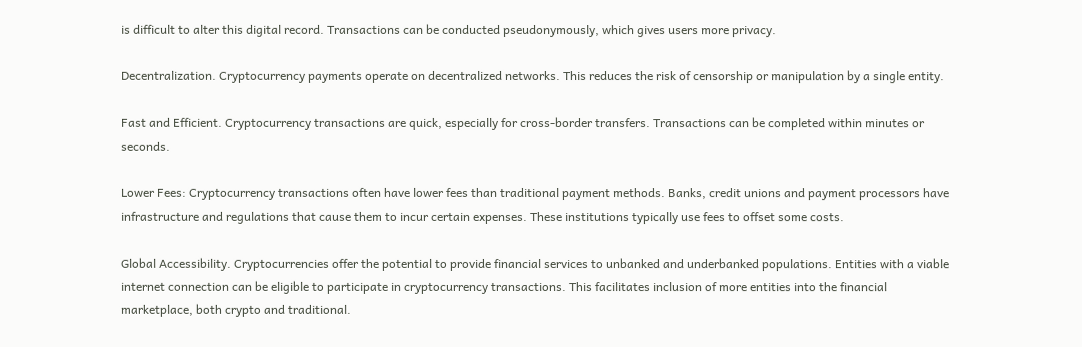is difficult to alter this digital record. Transactions can be conducted pseudonymously, which gives users more privacy.

Decentralization. Cryptocurrency payments operate on decentralized networks. This reduces the risk of censorship or manipulation by a single entity.

Fast and Efficient. Cryptocurrency transactions are quick, especially for cross-border transfers. Transactions can be completed within minutes or seconds.

Lower Fees: Cryptocurrency transactions often have lower fees than traditional payment methods. Banks, credit unions and payment processors have infrastructure and regulations that cause them to incur certain expenses. These institutions typically use fees to offset some costs.

Global Accessibility. Cryptocurrencies offer the potential to provide financial services to unbanked and underbanked populations. Entities with a viable internet connection can be eligible to participate in cryptocurrency transactions. This facilitates inclusion of more entities into the financial marketplace, both crypto and traditional.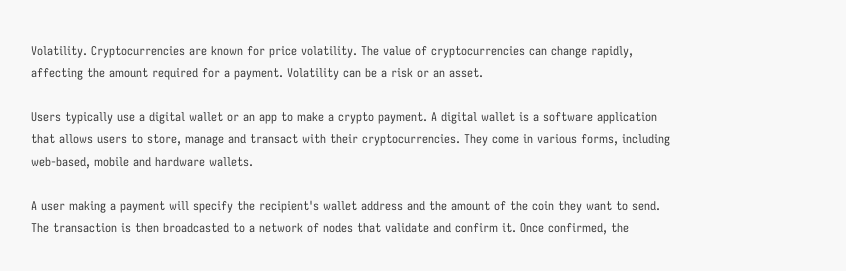Volatility. Cryptocurrencies are known for price volatility. The value of cryptocurrencies can change rapidly, affecting the amount required for a payment. Volatility can be a risk or an asset.

Users typically use a digital wallet or an app to make a crypto payment. A digital wallet is a software application that allows users to store, manage and transact with their cryptocurrencies. They come in various forms, including web-based, mobile and hardware wallets.

A user making a payment will specify the recipient's wallet address and the amount of the coin they want to send. The transaction is then broadcasted to a network of nodes that validate and confirm it. Once confirmed, the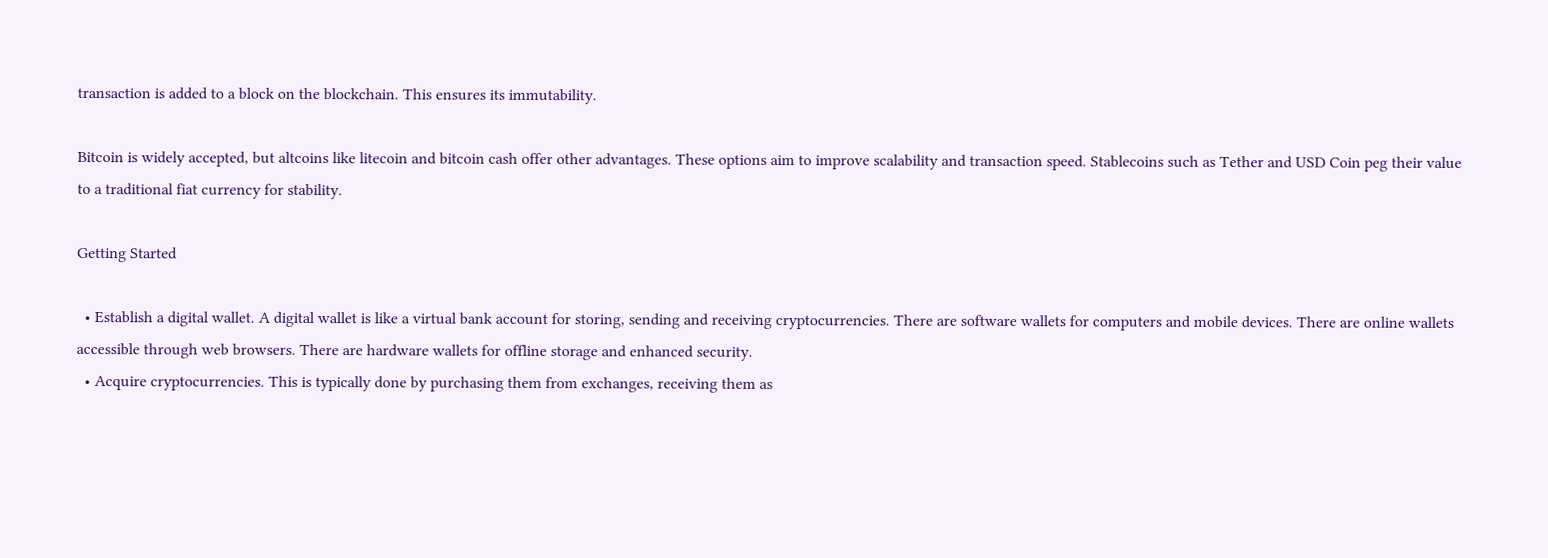transaction is added to a block on the blockchain. This ensures its immutability.

Bitcoin is widely accepted, but altcoins like litecoin and bitcoin cash offer other advantages. These options aim to improve scalability and transaction speed. Stablecoins such as Tether and USD Coin peg their value to a traditional fiat currency for stability.

Getting Started

  • Establish a digital wallet. A digital wallet is like a virtual bank account for storing, sending and receiving cryptocurrencies. There are software wallets for computers and mobile devices. There are online wallets accessible through web browsers. There are hardware wallets for offline storage and enhanced security.
  • Acquire cryptocurrencies. This is typically done by purchasing them from exchanges, receiving them as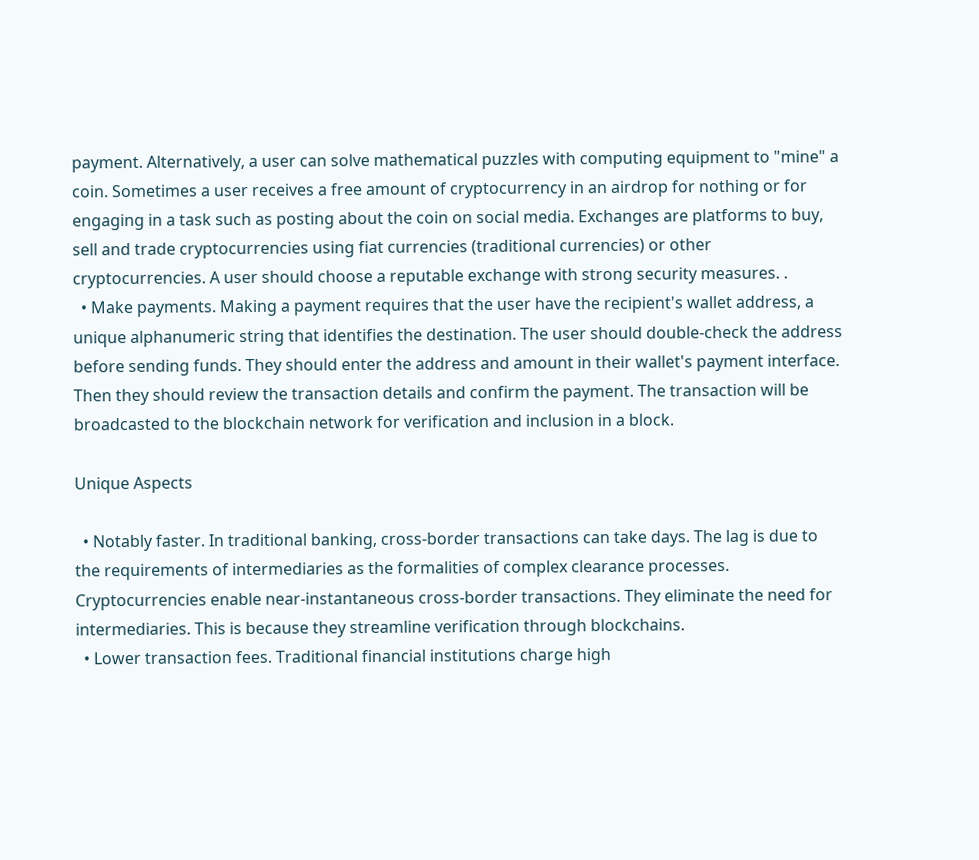payment. Alternatively, a user can solve mathematical puzzles with computing equipment to "mine" a coin. Sometimes a user receives a free amount of cryptocurrency in an airdrop for nothing or for engaging in a task such as posting about the coin on social media. Exchanges are platforms to buy, sell and trade cryptocurrencies using fiat currencies (traditional currencies) or other cryptocurrencies. A user should choose a reputable exchange with strong security measures. .
  • Make payments. Making a payment requires that the user have the recipient's wallet address, a unique alphanumeric string that identifies the destination. The user should double-check the address before sending funds. They should enter the address and amount in their wallet's payment interface. Then they should review the transaction details and confirm the payment. The transaction will be broadcasted to the blockchain network for verification and inclusion in a block.

Unique Aspects

  • Notably faster. In traditional banking, cross-border transactions can take days. The lag is due to the requirements of intermediaries as the formalities of complex clearance processes. Cryptocurrencies enable near-instantaneous cross-border transactions. They eliminate the need for intermediaries. This is because they streamline verification through blockchains.
  • Lower transaction fees. Traditional financial institutions charge high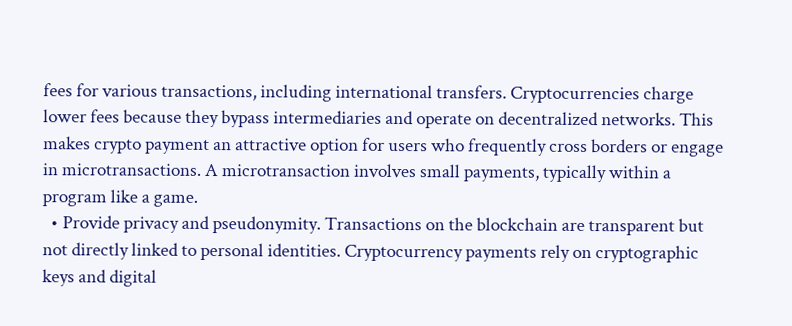fees for various transactions, including international transfers. Cryptocurrencies charge lower fees because they bypass intermediaries and operate on decentralized networks. This makes crypto payment an attractive option for users who frequently cross borders or engage in microtransactions. A microtransaction involves small payments, typically within a program like a game.
  • Provide privacy and pseudonymity. Transactions on the blockchain are transparent but not directly linked to personal identities. Cryptocurrency payments rely on cryptographic keys and digital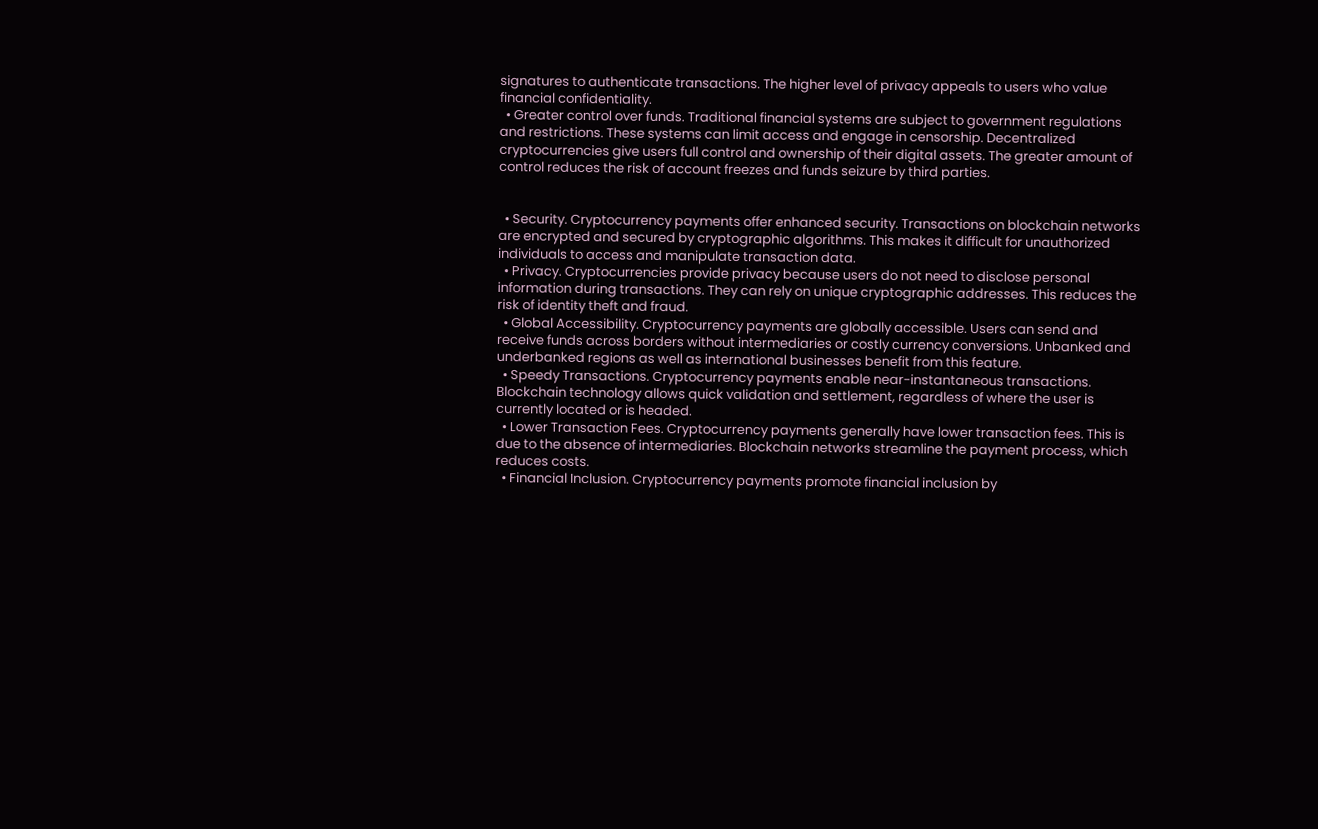signatures to authenticate transactions. The higher level of privacy appeals to users who value financial confidentiality.
  • Greater control over funds. Traditional financial systems are subject to government regulations and restrictions. These systems can limit access and engage in censorship. Decentralized cryptocurrencies give users full control and ownership of their digital assets. The greater amount of control reduces the risk of account freezes and funds seizure by third parties.


  • Security. Cryptocurrency payments offer enhanced security. Transactions on blockchain networks are encrypted and secured by cryptographic algorithms. This makes it difficult for unauthorized individuals to access and manipulate transaction data.
  • Privacy. Cryptocurrencies provide privacy because users do not need to disclose personal information during transactions. They can rely on unique cryptographic addresses. This reduces the risk of identity theft and fraud.
  • Global Accessibility. Cryptocurrency payments are globally accessible. Users can send and receive funds across borders without intermediaries or costly currency conversions. Unbanked and underbanked regions as well as international businesses benefit from this feature.
  • Speedy Transactions. Cryptocurrency payments enable near-instantaneous transactions. Blockchain technology allows quick validation and settlement, regardless of where the user is currently located or is headed.
  • Lower Transaction Fees. Cryptocurrency payments generally have lower transaction fees. This is due to the absence of intermediaries. Blockchain networks streamline the payment process, which reduces costs.
  • Financial Inclusion. Cryptocurrency payments promote financial inclusion by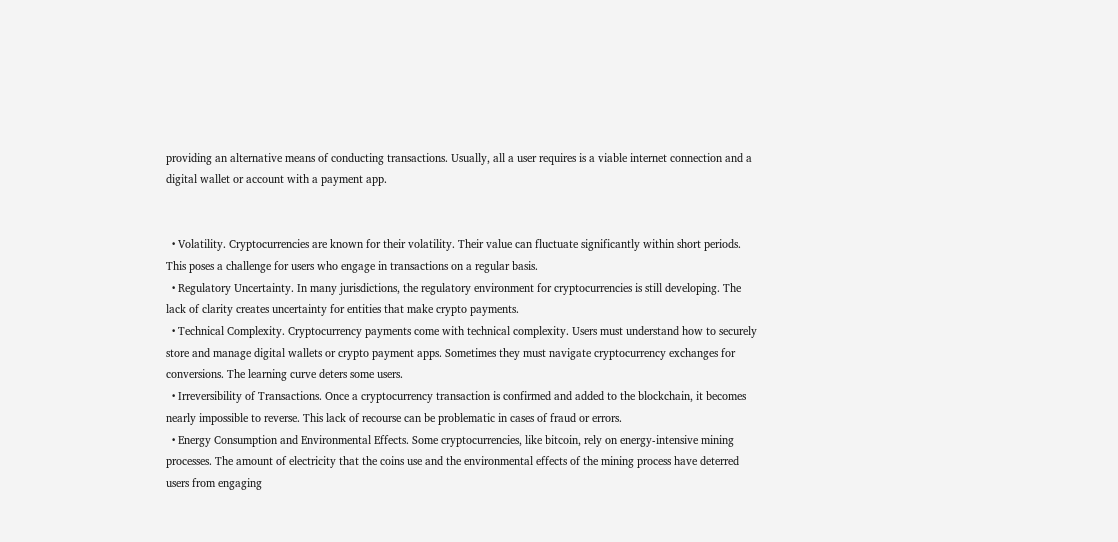providing an alternative means of conducting transactions. Usually, all a user requires is a viable internet connection and a digital wallet or account with a payment app.


  • Volatility. Cryptocurrencies are known for their volatility. Their value can fluctuate significantly within short periods. This poses a challenge for users who engage in transactions on a regular basis.
  • Regulatory Uncertainty. In many jurisdictions, the regulatory environment for cryptocurrencies is still developing. The lack of clarity creates uncertainty for entities that make crypto payments.
  • Technical Complexity. Cryptocurrency payments come with technical complexity. Users must understand how to securely store and manage digital wallets or crypto payment apps. Sometimes they must navigate cryptocurrency exchanges for conversions. The learning curve deters some users.
  • Irreversibility of Transactions. Once a cryptocurrency transaction is confirmed and added to the blockchain, it becomes nearly impossible to reverse. This lack of recourse can be problematic in cases of fraud or errors.
  • Energy Consumption and Environmental Effects. Some cryptocurrencies, like bitcoin, rely on energy-intensive mining processes. The amount of electricity that the coins use and the environmental effects of the mining process have deterred users from engaging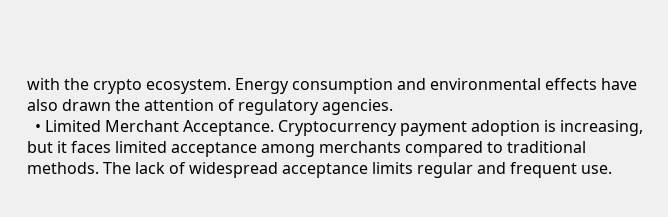with the crypto ecosystem. Energy consumption and environmental effects have also drawn the attention of regulatory agencies.
  • Limited Merchant Acceptance. Cryptocurrency payment adoption is increasing, but it faces limited acceptance among merchants compared to traditional methods. The lack of widespread acceptance limits regular and frequent use.